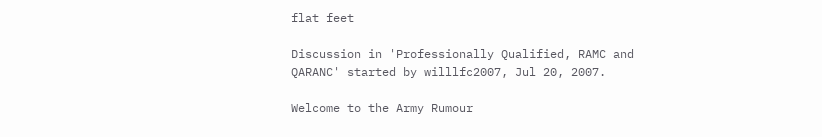flat feet

Discussion in 'Professionally Qualified, RAMC and QARANC' started by willlfc2007, Jul 20, 2007.

Welcome to the Army Rumour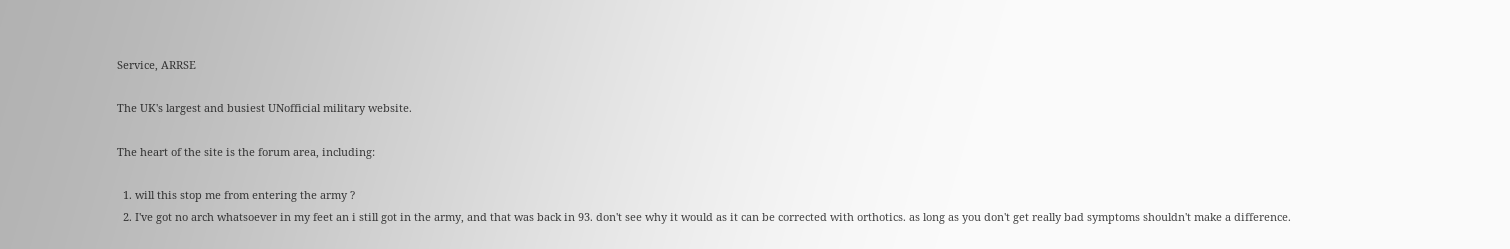Service, ARRSE

The UK's largest and busiest UNofficial military website.

The heart of the site is the forum area, including:

  1. will this stop me from entering the army ?
  2. I've got no arch whatsoever in my feet an i still got in the army, and that was back in 93. don't see why it would as it can be corrected with orthotics. as long as you don't get really bad symptoms shouldn't make a difference.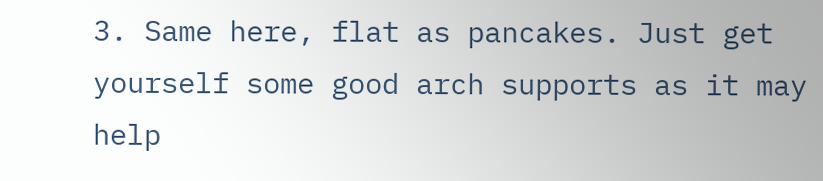3. Same here, flat as pancakes. Just get yourself some good arch supports as it may help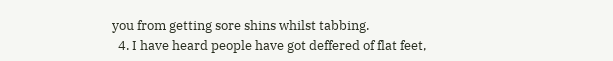you from getting sore shins whilst tabbing.
  4. I have heard people have got deffered of flat feet,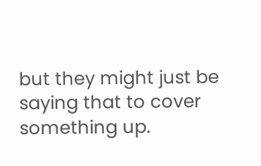but they might just be saying that to cover something up.